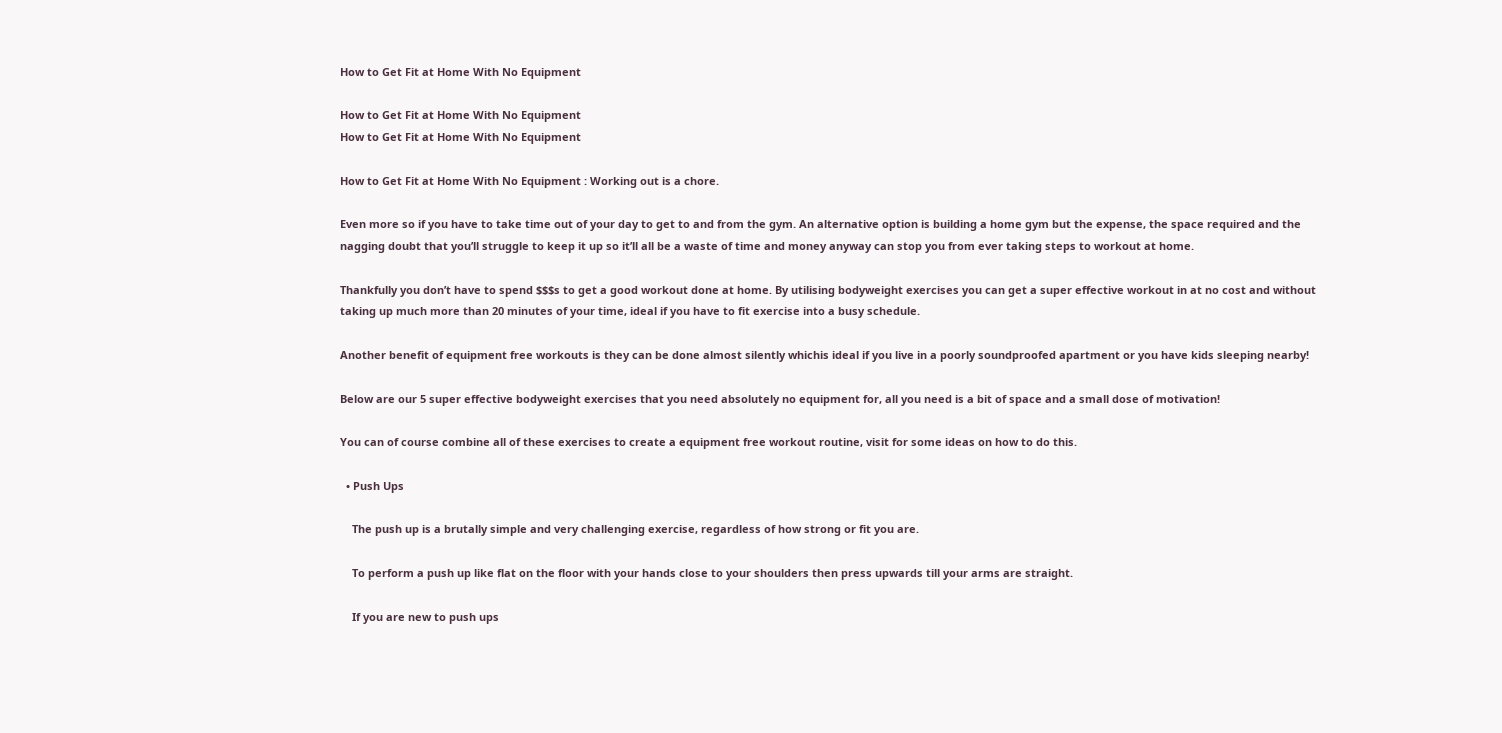How to Get Fit at Home With No Equipment

How to Get Fit at Home With No Equipment
How to Get Fit at Home With No Equipment

How to Get Fit at Home With No Equipment : Working out is a chore.

Even more so if you have to take time out of your day to get to and from the gym. An alternative option is building a home gym but the expense, the space required and the nagging doubt that you’ll struggle to keep it up so it’ll all be a waste of time and money anyway can stop you from ever taking steps to workout at home.

Thankfully you don’t have to spend $$$s to get a good workout done at home. By utilising bodyweight exercises you can get a super effective workout in at no cost and without taking up much more than 20 minutes of your time, ideal if you have to fit exercise into a busy schedule.

Another benefit of equipment free workouts is they can be done almost silently whichis ideal if you live in a poorly soundproofed apartment or you have kids sleeping nearby!

Below are our 5 super effective bodyweight exercises that you need absolutely no equipment for, all you need is a bit of space and a small dose of motivation!

You can of course combine all of these exercises to create a equipment free workout routine, visit for some ideas on how to do this.

  • Push Ups

    The push up is a brutally simple and very challenging exercise, regardless of how strong or fit you are.

    To perform a push up like flat on the floor with your hands close to your shoulders then press upwards till your arms are straight.

    If you are new to push ups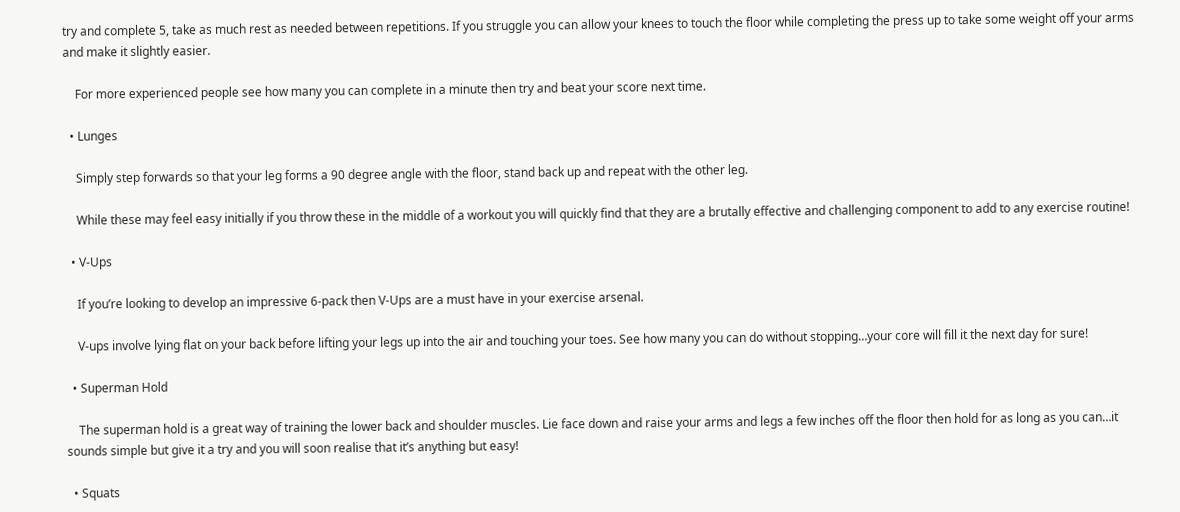try and complete 5, take as much rest as needed between repetitions. If you struggle you can allow your knees to touch the floor while completing the press up to take some weight off your arms and make it slightly easier.

    For more experienced people see how many you can complete in a minute then try and beat your score next time.

  • Lunges

    Simply step forwards so that your leg forms a 90 degree angle with the floor, stand back up and repeat with the other leg.

    While these may feel easy initially if you throw these in the middle of a workout you will quickly find that they are a brutally effective and challenging component to add to any exercise routine!

  • V-Ups

    If you’re looking to develop an impressive 6-pack then V-Ups are a must have in your exercise arsenal.

    V-ups involve lying flat on your back before lifting your legs up into the air and touching your toes. See how many you can do without stopping…your core will fill it the next day for sure!

  • Superman Hold

    The superman hold is a great way of training the lower back and shoulder muscles. Lie face down and raise your arms and legs a few inches off the floor then hold for as long as you can…it sounds simple but give it a try and you will soon realise that it’s anything but easy!

  • Squats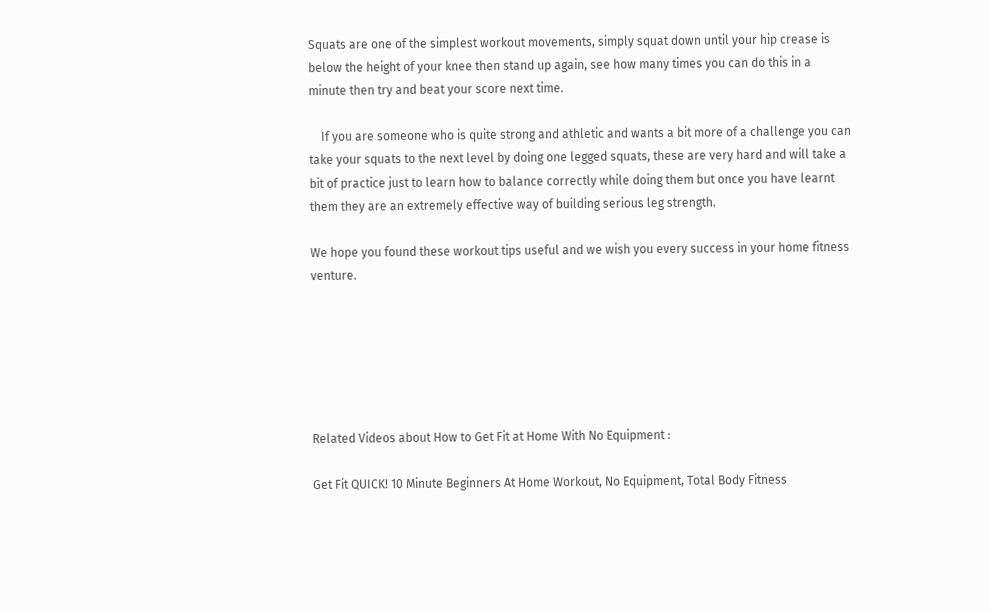Squats are one of the simplest workout movements, simply squat down until your hip crease is below the height of your knee then stand up again, see how many times you can do this in a minute then try and beat your score next time.

    If you are someone who is quite strong and athletic and wants a bit more of a challenge you can take your squats to the next level by doing one legged squats, these are very hard and will take a bit of practice just to learn how to balance correctly while doing them but once you have learnt them they are an extremely effective way of building serious leg strength.

We hope you found these workout tips useful and we wish you every success in your home fitness venture.






Related Videos about How to Get Fit at Home With No Equipment :

Get Fit QUICK! 10 Minute Beginners At Home Workout, No Equipment, Total Body Fitness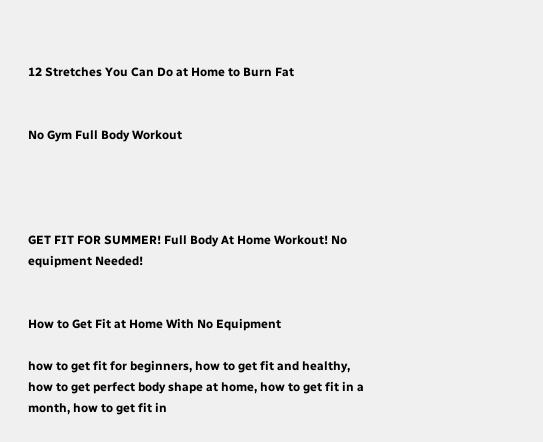12 Stretches You Can Do at Home to Burn Fat


No Gym Full Body Workout




GET FIT FOR SUMMER! Full Body At Home Workout! No equipment Needed!


How to Get Fit at Home With No Equipment

how to get fit for beginners, how to get fit and healthy, how to get perfect body shape at home, how to get fit in a month, how to get fit in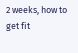2 weeks, how to get fit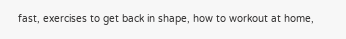fast, exercises to get back in shape, how to workout at home,